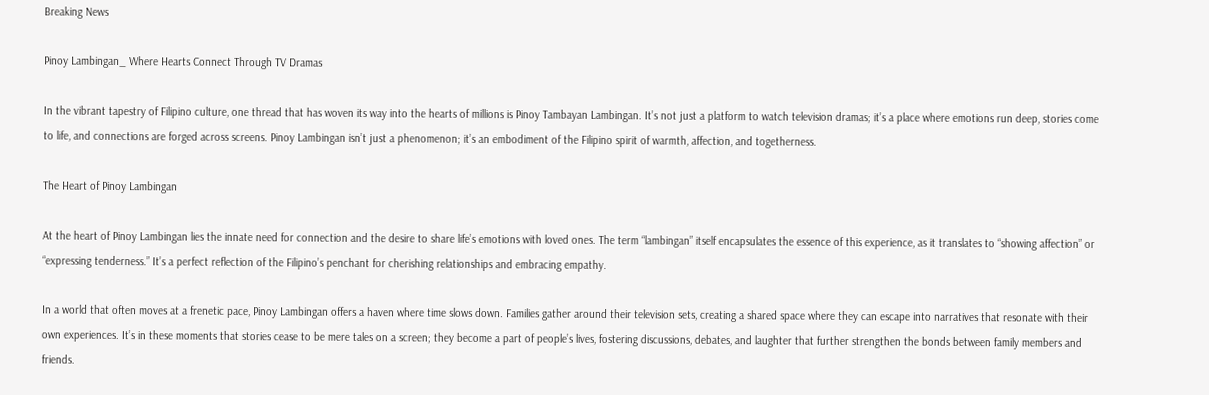Breaking News

Pinoy Lambingan_ Where Hearts Connect Through TV Dramas

In the vibrant tapestry of Filipino culture, one thread that has woven its way into the hearts of millions is Pinoy Tambayan Lambingan. It’s not just a platform to watch television dramas; it’s a place where emotions run deep, stories come to life, and connections are forged across screens. Pinoy Lambingan isn’t just a phenomenon; it’s an embodiment of the Filipino spirit of warmth, affection, and togetherness.

The Heart of Pinoy Lambingan

At the heart of Pinoy Lambingan lies the innate need for connection and the desire to share life’s emotions with loved ones. The term “lambingan” itself encapsulates the essence of this experience, as it translates to “showing affection” or “expressing tenderness.” It’s a perfect reflection of the Filipino’s penchant for cherishing relationships and embracing empathy.

In a world that often moves at a frenetic pace, Pinoy Lambingan offers a haven where time slows down. Families gather around their television sets, creating a shared space where they can escape into narratives that resonate with their own experiences. It’s in these moments that stories cease to be mere tales on a screen; they become a part of people’s lives, fostering discussions, debates, and laughter that further strengthen the bonds between family members and friends.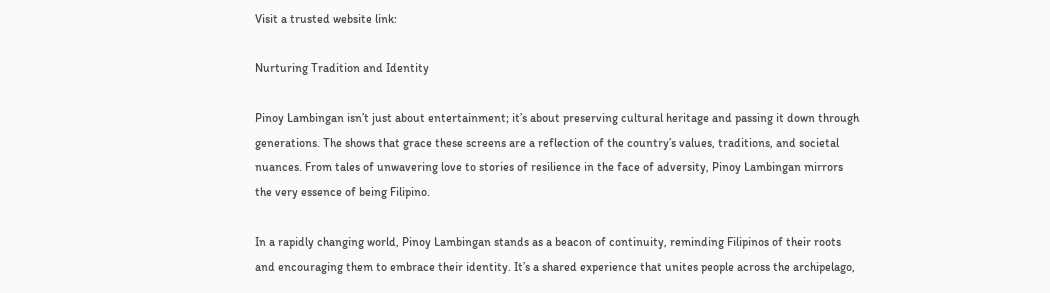Visit a trusted website link:

Nurturing Tradition and Identity

Pinoy Lambingan isn’t just about entertainment; it’s about preserving cultural heritage and passing it down through generations. The shows that grace these screens are a reflection of the country’s values, traditions, and societal nuances. From tales of unwavering love to stories of resilience in the face of adversity, Pinoy Lambingan mirrors the very essence of being Filipino.

In a rapidly changing world, Pinoy Lambingan stands as a beacon of continuity, reminding Filipinos of their roots and encouraging them to embrace their identity. It’s a shared experience that unites people across the archipelago,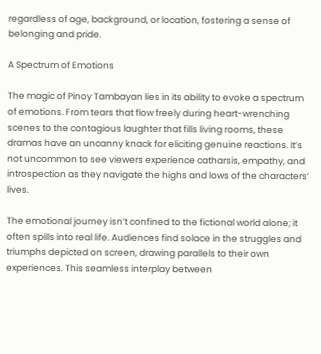regardless of age, background, or location, fostering a sense of belonging and pride.

A Spectrum of Emotions

The magic of Pinoy Tambayan lies in its ability to evoke a spectrum of emotions. From tears that flow freely during heart-wrenching scenes to the contagious laughter that fills living rooms, these dramas have an uncanny knack for eliciting genuine reactions. It’s not uncommon to see viewers experience catharsis, empathy, and introspection as they navigate the highs and lows of the characters’ lives.

The emotional journey isn’t confined to the fictional world alone; it often spills into real life. Audiences find solace in the struggles and triumphs depicted on screen, drawing parallels to their own experiences. This seamless interplay between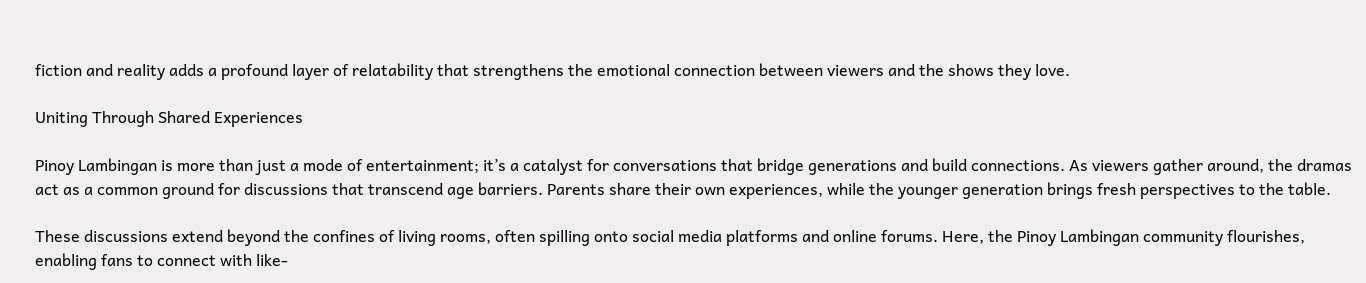fiction and reality adds a profound layer of relatability that strengthens the emotional connection between viewers and the shows they love.

Uniting Through Shared Experiences

Pinoy Lambingan is more than just a mode of entertainment; it’s a catalyst for conversations that bridge generations and build connections. As viewers gather around, the dramas act as a common ground for discussions that transcend age barriers. Parents share their own experiences, while the younger generation brings fresh perspectives to the table.

These discussions extend beyond the confines of living rooms, often spilling onto social media platforms and online forums. Here, the Pinoy Lambingan community flourishes, enabling fans to connect with like-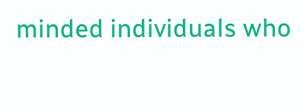minded individuals who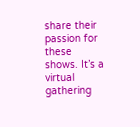share their passion for these shows. It’s a virtual gathering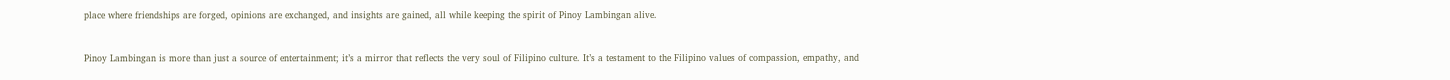place where friendships are forged, opinions are exchanged, and insights are gained, all while keeping the spirit of Pinoy Lambingan alive.


Pinoy Lambingan is more than just a source of entertainment; it’s a mirror that reflects the very soul of Filipino culture. It’s a testament to the Filipino values of compassion, empathy, and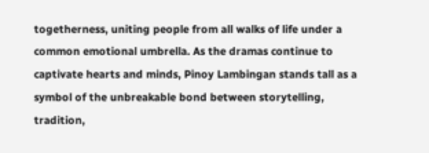togetherness, uniting people from all walks of life under a common emotional umbrella. As the dramas continue to captivate hearts and minds, Pinoy Lambingan stands tall as a symbol of the unbreakable bond between storytelling, tradition,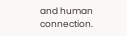and human connection.